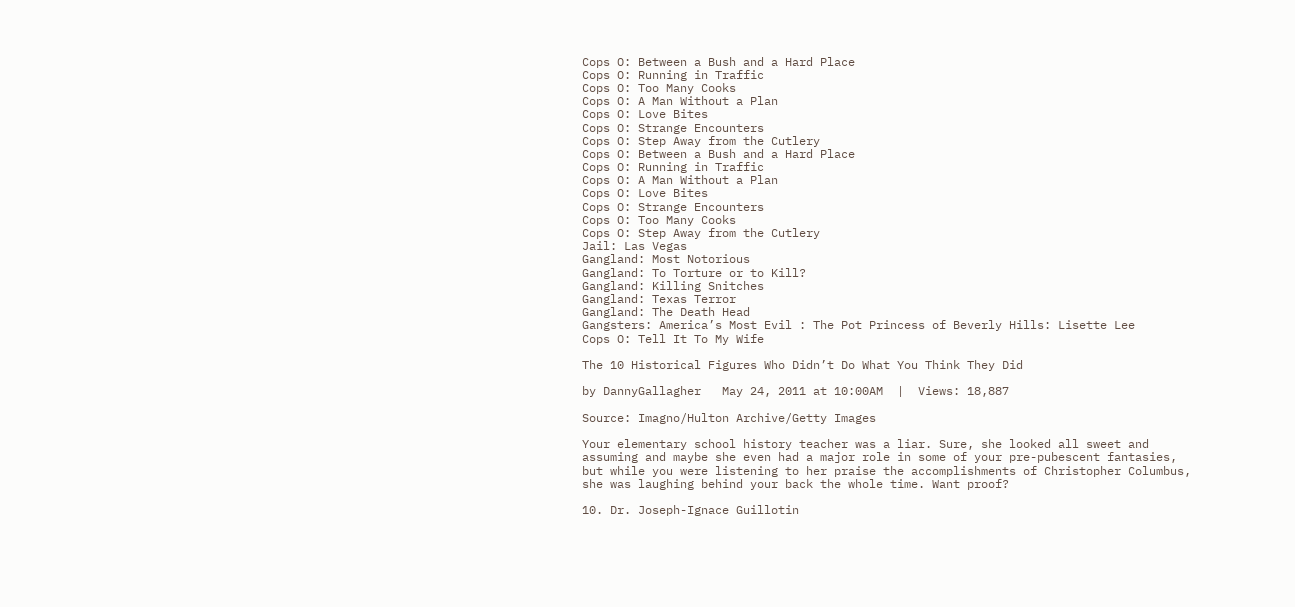Cops O: Between a Bush and a Hard Place
Cops O: Running in Traffic
Cops O: Too Many Cooks
Cops O: A Man Without a Plan
Cops O: Love Bites
Cops O: Strange Encounters
Cops O: Step Away from the Cutlery
Cops O: Between a Bush and a Hard Place
Cops O: Running in Traffic
Cops O: A Man Without a Plan
Cops O: Love Bites
Cops O: Strange Encounters
Cops O: Too Many Cooks
Cops O: Step Away from the Cutlery
Jail: Las Vegas
Gangland: Most Notorious
Gangland: To Torture or to Kill?
Gangland: Killing Snitches
Gangland: Texas Terror
Gangland: The Death Head
Gangsters: America’s Most Evil : The Pot Princess of Beverly Hills: Lisette Lee
Cops O: Tell It To My Wife

The 10 Historical Figures Who Didn’t Do What You Think They Did

by DannyGallagher   May 24, 2011 at 10:00AM  |  Views: 18,887

Source: Imagno/Hulton Archive/Getty Images

Your elementary school history teacher was a liar. Sure, she looked all sweet and assuming and maybe she even had a major role in some of your pre-pubescent fantasies, but while you were listening to her praise the accomplishments of Christopher Columbus, she was laughing behind your back the whole time. Want proof?

10. Dr. Joseph-Ignace Guillotin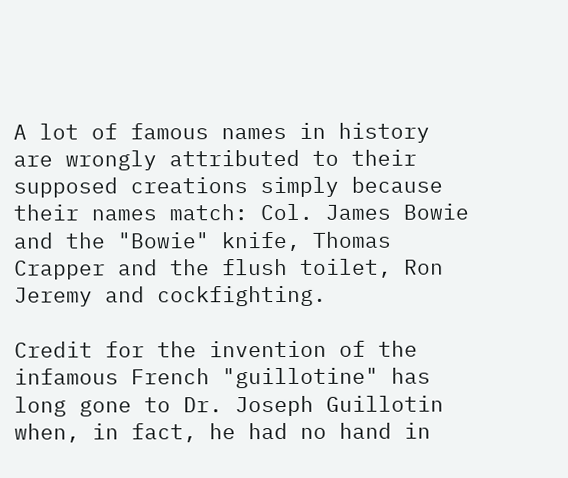A lot of famous names in history are wrongly attributed to their supposed creations simply because their names match: Col. James Bowie and the "Bowie" knife, Thomas Crapper and the flush toilet, Ron Jeremy and cockfighting.

Credit for the invention of the infamous French "guillotine" has long gone to Dr. Joseph Guillotin when, in fact, he had no hand in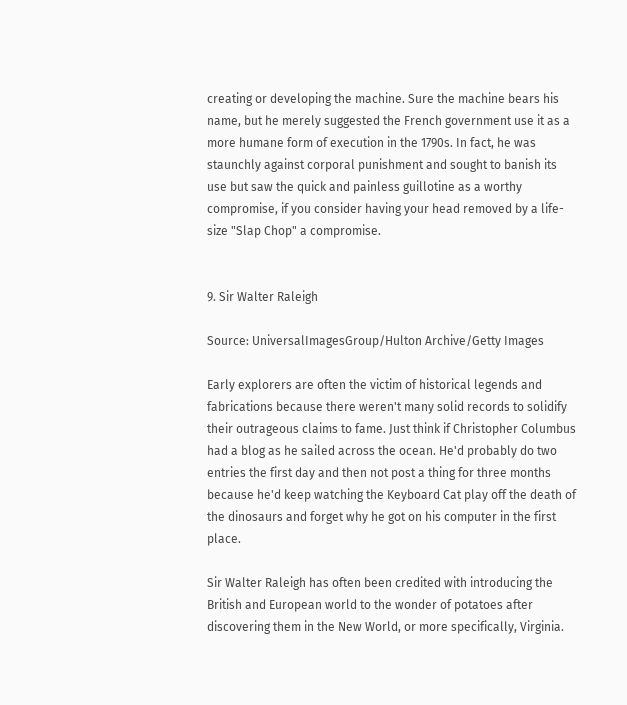creating or developing the machine. Sure the machine bears his name, but he merely suggested the French government use it as a more humane form of execution in the 1790s. In fact, he was staunchly against corporal punishment and sought to banish its use but saw the quick and painless guillotine as a worthy compromise, if you consider having your head removed by a life-size "Slap Chop" a compromise.


9. Sir Walter Raleigh

Source: UniversalImagesGroup/Hulton Archive/Getty Images

Early explorers are often the victim of historical legends and fabrications because there weren't many solid records to solidify their outrageous claims to fame. Just think if Christopher Columbus had a blog as he sailed across the ocean. He'd probably do two entries the first day and then not post a thing for three months because he'd keep watching the Keyboard Cat play off the death of the dinosaurs and forget why he got on his computer in the first place.

Sir Walter Raleigh has often been credited with introducing the British and European world to the wonder of potatoes after discovering them in the New World, or more specifically, Virginia.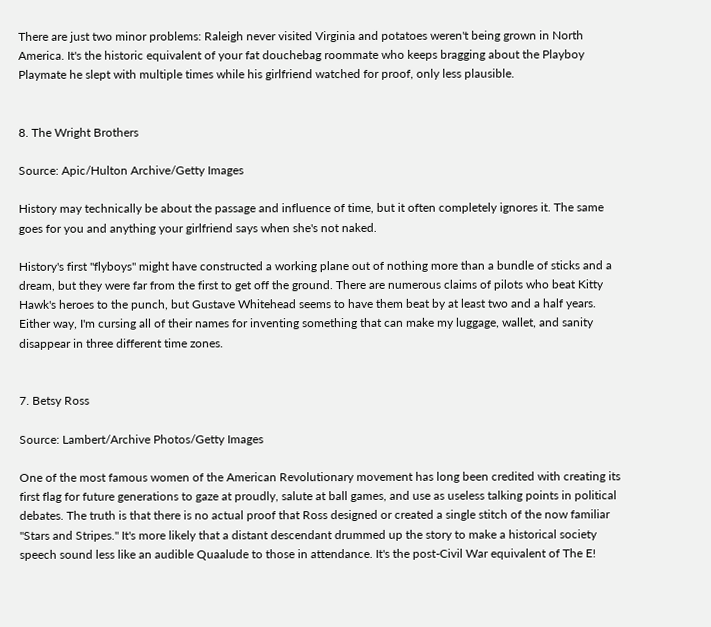There are just two minor problems: Raleigh never visited Virginia and potatoes weren't being grown in North America. It's the historic equivalent of your fat douchebag roommate who keeps bragging about the Playboy Playmate he slept with multiple times while his girlfriend watched for proof, only less plausible.


8. The Wright Brothers

Source: Apic/Hulton Archive/Getty Images

History may technically be about the passage and influence of time, but it often completely ignores it. The same goes for you and anything your girlfriend says when she's not naked.

History's first "flyboys" might have constructed a working plane out of nothing more than a bundle of sticks and a dream, but they were far from the first to get off the ground. There are numerous claims of pilots who beat Kitty Hawk's heroes to the punch, but Gustave Whitehead seems to have them beat by at least two and a half years. Either way, I'm cursing all of their names for inventing something that can make my luggage, wallet, and sanity disappear in three different time zones.


7. Betsy Ross

Source: Lambert/Archive Photos/Getty Images

One of the most famous women of the American Revolutionary movement has long been credited with creating its first flag for future generations to gaze at proudly, salute at ball games, and use as useless talking points in political debates. The truth is that there is no actual proof that Ross designed or created a single stitch of the now familiar "Stars and Stripes." It's more likely that a distant descendant drummed up the story to make a historical society speech sound less like an audible Quaalude to those in attendance. It's the post-Civil War equivalent of The E!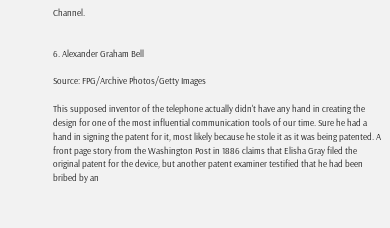Channel.


6. Alexander Graham Bell

Source: FPG/Archive Photos/Getty Images

This supposed inventor of the telephone actually didn't have any hand in creating the design for one of the most influential communication tools of our time. Sure he had a hand in signing the patent for it, most likely because he stole it as it was being patented. A front page story from the Washington Post in 1886 claims that Elisha Gray filed the original patent for the device, but another patent examiner testified that he had been bribed by an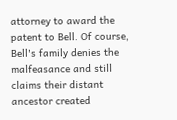attorney to award the patent to Bell. Of course, Bell's family denies the malfeasance and still claims their distant ancestor created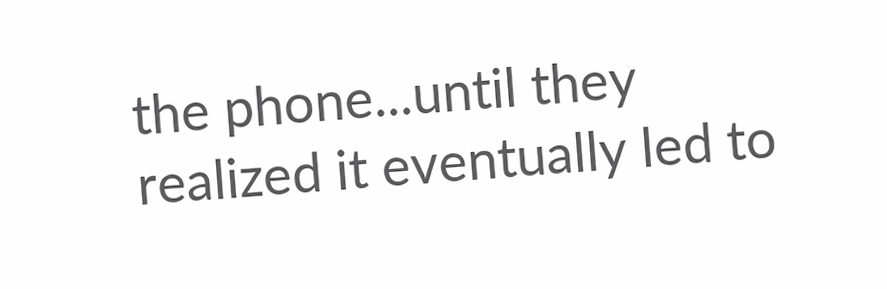the phone...until they realized it eventually led to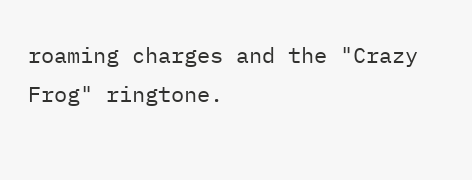roaming charges and the "Crazy Frog" ringtone.